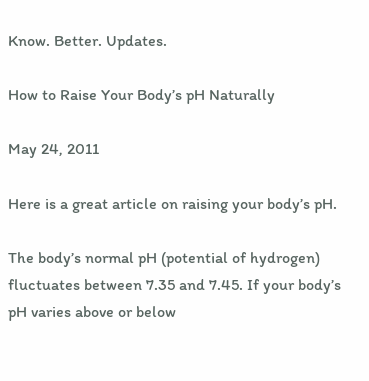Know. Better. Updates.

How to Raise Your Body’s pH Naturally

May 24, 2011

Here is a great article on raising your body’s pH.

The body’s normal pH (potential of hydrogen) fluctuates between 7.35 and 7.45. If your body’s pH varies above or below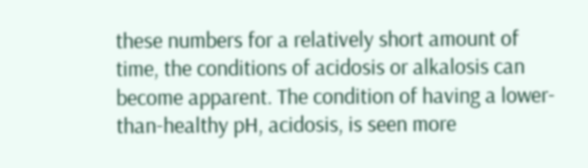these numbers for a relatively short amount of time, the conditions of acidosis or alkalosis can become apparent. The condition of having a lower-than-healthy pH, acidosis, is seen more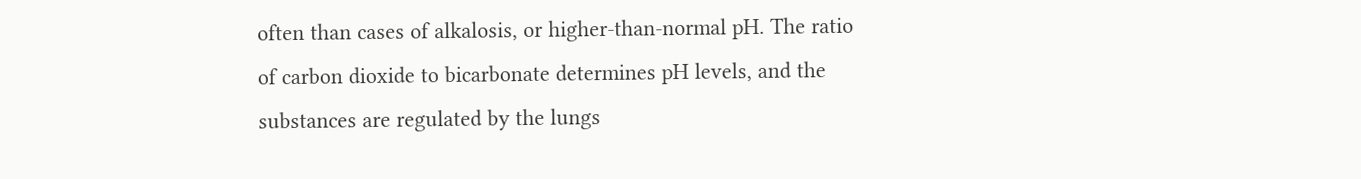often than cases of alkalosis, or higher-than-normal pH. The ratio of carbon dioxide to bicarbonate determines pH levels, and the substances are regulated by the lungs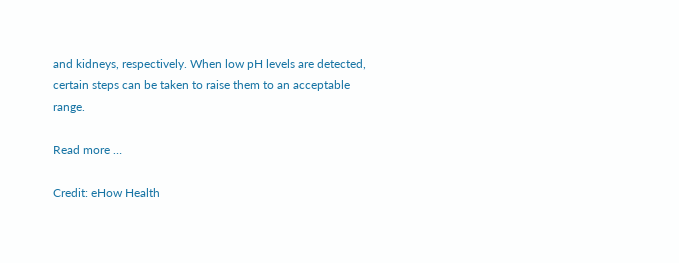and kidneys, respectively. When low pH levels are detected, certain steps can be taken to raise them to an acceptable range.

Read more …

Credit: eHow Health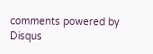comments powered by Disqus